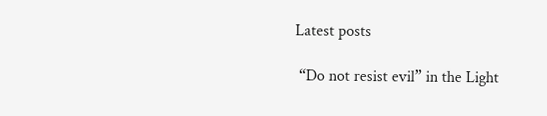Latest posts

 “Do not resist evil” in the Light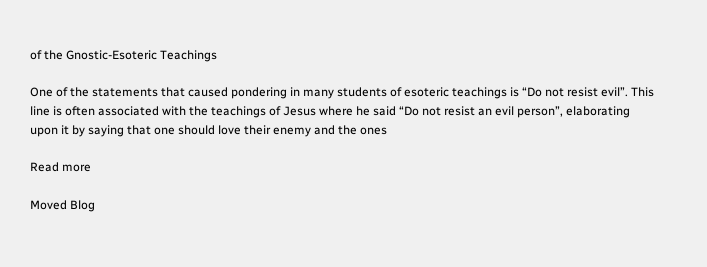of the Gnostic-Esoteric Teachings

One of the statements that caused pondering in many students of esoteric teachings is “Do not resist evil”. This line is often associated with the teachings of Jesus where he said “Do not resist an evil person”, elaborating upon it by saying that one should love their enemy and the ones

Read more

Moved Blog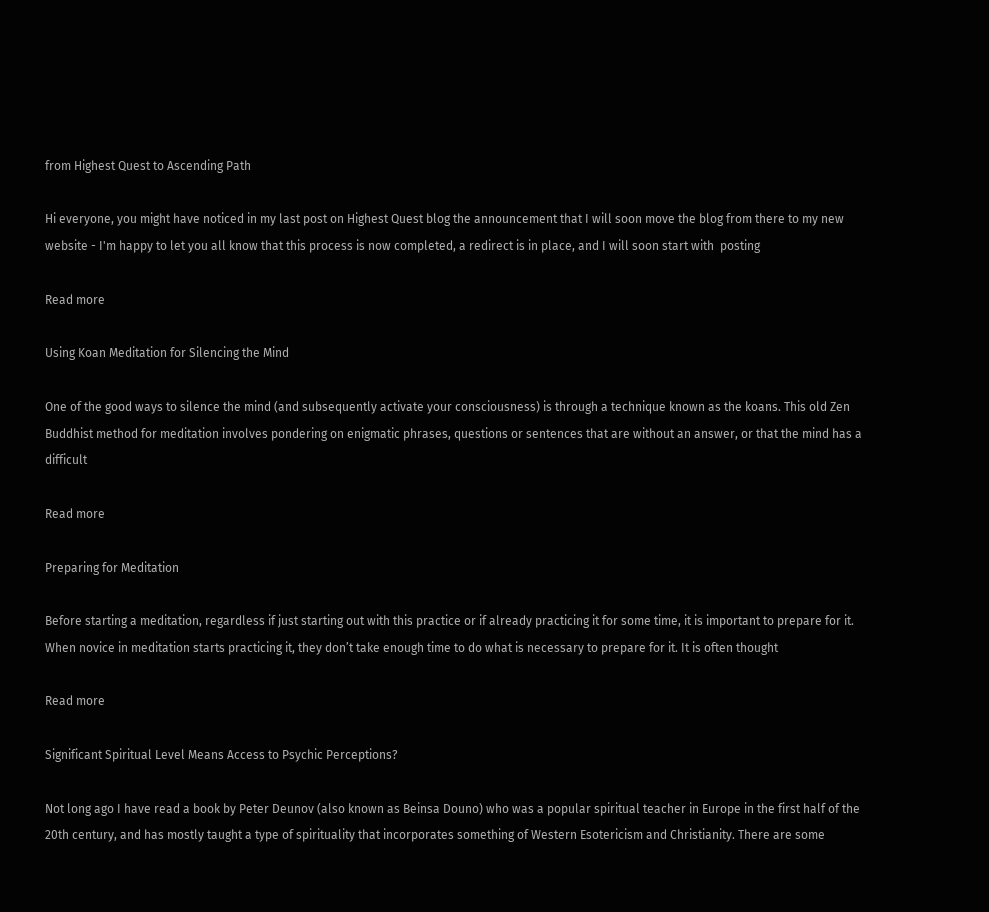from Highest Quest to Ascending Path

Hi everyone, you might have noticed in my last post on Highest Quest blog the announcement that I will soon move the blog from there to my new website - I'm happy to let you all know that this process is now completed, a redirect is in place, and I will soon start with  posting

Read more

Using Koan Meditation for Silencing the Mind

One of the good ways to silence the mind (and subsequently activate your consciousness) is through a technique known as the koans. This old Zen Buddhist method for meditation involves pondering on enigmatic phrases, questions or sentences that are without an answer, or that the mind has a difficult

Read more

Preparing for Meditation

Before starting a meditation, regardless if just starting out with this practice or if already practicing it for some time, it is important to prepare for it. When novice in meditation starts practicing it, they don’t take enough time to do what is necessary to prepare for it. It is often thought

Read more

Significant Spiritual Level Means Access to Psychic Perceptions?

Not long ago I have read a book by Peter Deunov (also known as Beinsa Douno) who was a popular spiritual teacher in Europe in the first half of the 20th century, and has mostly taught a type of spirituality that incorporates something of Western Esotericism and Christianity. There are some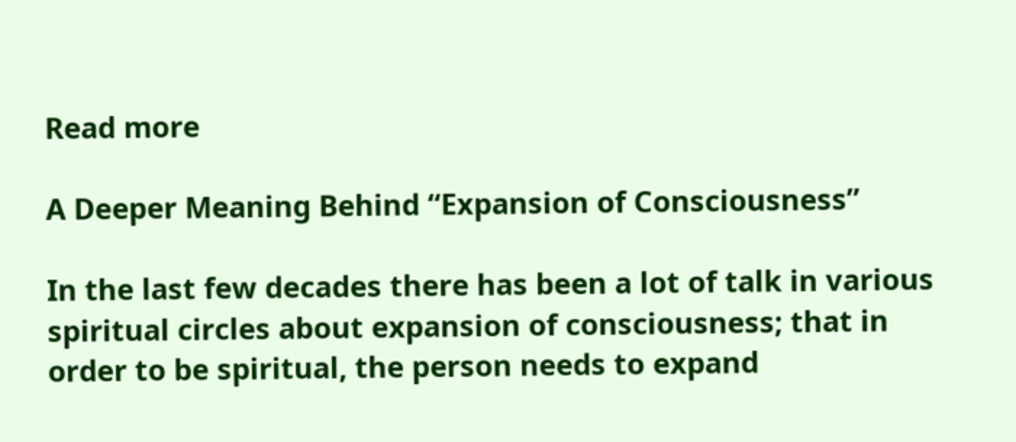Read more

A Deeper Meaning Behind “Expansion of Consciousness”

In the last few decades there has been a lot of talk in various spiritual circles about expansion of consciousness; that in order to be spiritual, the person needs to expand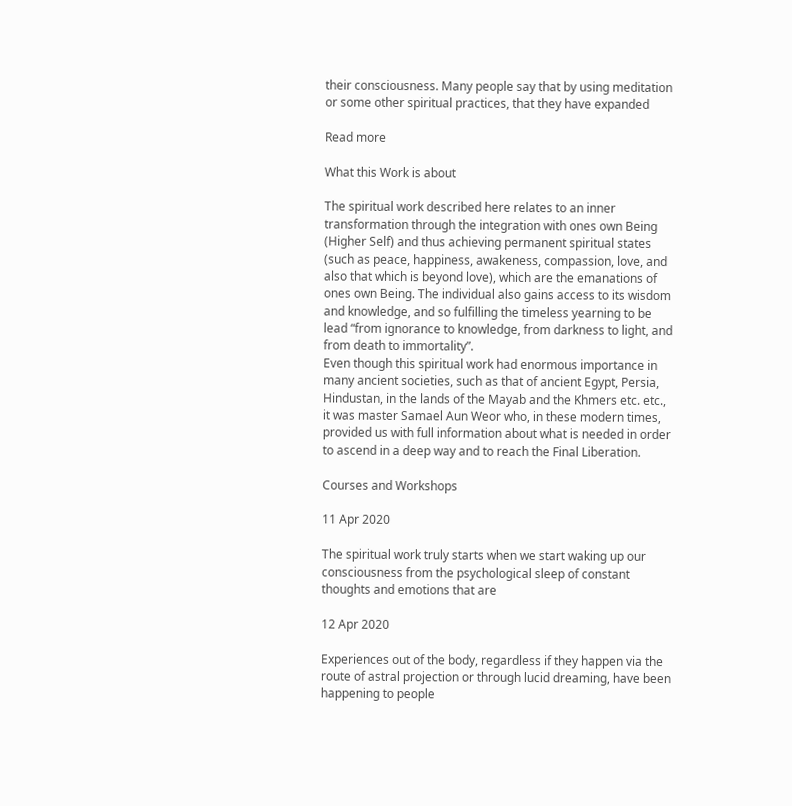their consciousness. Many people say that by using meditation or some other spiritual practices, that they have expanded

Read more

What this Work is about

The spiritual work described here relates to an inner transformation through the integration with ones own Being (Higher Self) and thus achieving permanent spiritual states (such as peace, happiness, awakeness, compassion, love, and also that which is beyond love), which are the emanations of ones own Being. The individual also gains access to its wisdom and knowledge, and so fulfilling the timeless yearning to be lead “from ignorance to knowledge, from darkness to light, and from death to immortality”.
Even though this spiritual work had enormous importance in many ancient societies, such as that of ancient Egypt, Persia, Hindustan, in the lands of the Mayab and the Khmers etc. etc., it was master Samael Aun Weor who, in these modern times, provided us with full information about what is needed in order to ascend in a deep way and to reach the Final Liberation.

Courses and Workshops

11 Apr 2020

The spiritual work truly starts when we start waking up our consciousness from the psychological sleep of constant thoughts and emotions that are

12 Apr 2020

Experiences out of the body, regardless if they happen via the route of astral projection or through lucid dreaming, have been happening to people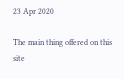23 Apr 2020

The main thing offered on this site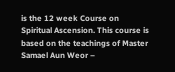is the 12 week Course on Spiritual Ascension. This course is based on the teachings of Master Samael Aun Weor –